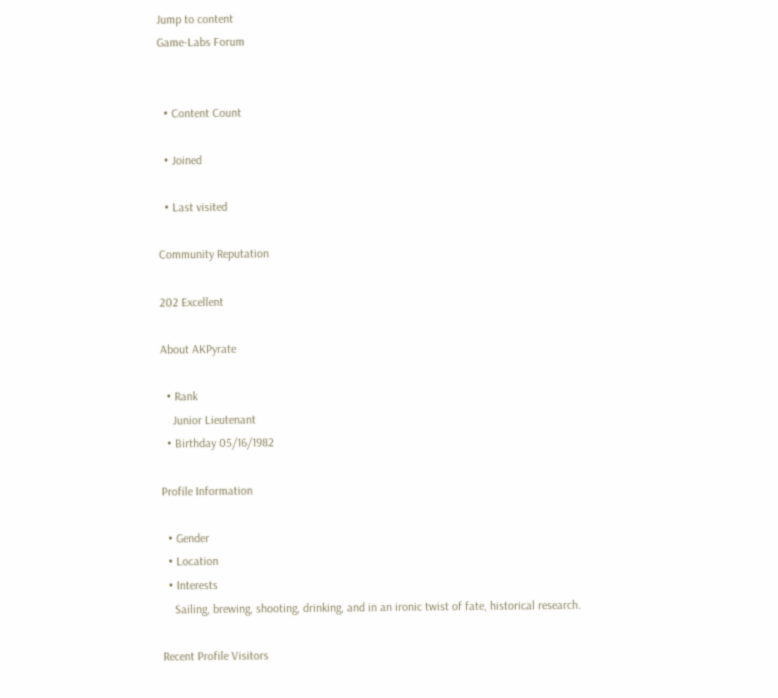Jump to content
Game-Labs Forum


  • Content Count

  • Joined

  • Last visited

Community Reputation

202 Excellent

About AKPyrate

  • Rank
    Junior Lieutenant
  • Birthday 05/16/1982

Profile Information

  • Gender
  • Location
  • Interests
    Sailing, brewing, shooting, drinking, and in an ironic twist of fate, historical research.

Recent Profile Visitors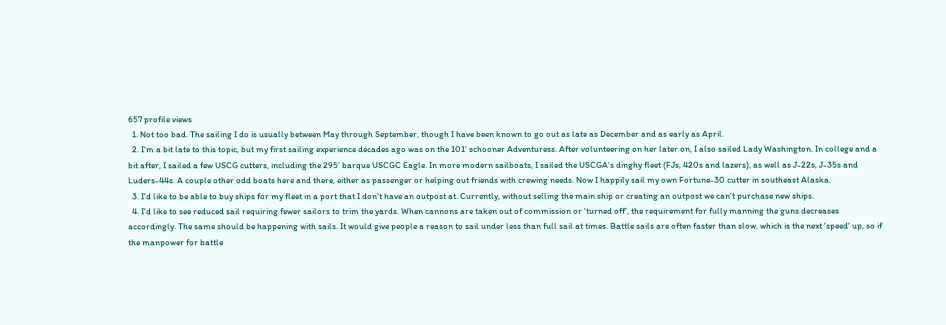657 profile views
  1. Not too bad. The sailing I do is usually between May through September, though I have been known to go out as late as December and as early as April.
  2. I'm a bit late to this topic, but my first sailing experience decades ago was on the 101' schooner Adventuress. After volunteering on her later on, I also sailed Lady Washington. In college and a bit after, I sailed a few USCG cutters, including the 295' barque USCGC Eagle. In more modern sailboats, I sailed the USCGA's dinghy fleet (FJs, 420s and lazers), as well as J-22s, J-35s and Luders-44s. A couple other odd boats here and there, either as passenger or helping out friends with crewing needs. Now I happily sail my own Fortune-30 cutter in southeast Alaska.
  3. I'd like to be able to buy ships for my fleet in a port that I don't have an outpost at. Currently, without selling the main ship or creating an outpost we can't purchase new ships.
  4. I'd like to see reduced sail requiring fewer sailors to trim the yards. When cannons are taken out of commission or 'turned off', the requirement for fully manning the guns decreases accordingly. The same should be happening with sails. It would give people a reason to sail under less than full sail at times. Battle sails are often faster than slow, which is the next 'speed' up, so if the manpower for battle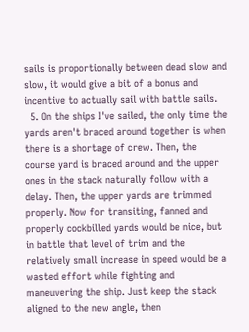sails is proportionally between dead slow and slow, it would give a bit of a bonus and incentive to actually sail with battle sails.
  5. On the ships I've sailed, the only time the yards aren't braced around together is when there is a shortage of crew. Then, the course yard is braced around and the upper ones in the stack naturally follow with a delay. Then, the upper yards are trimmed properly. Now for transiting, fanned and properly cockbilled yards would be nice, but in battle that level of trim and the relatively small increase in speed would be a wasted effort while fighting and maneuvering the ship. Just keep the stack aligned to the new angle, then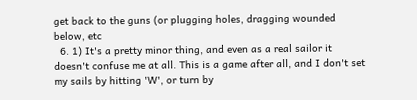get back to the guns (or plugging holes, dragging wounded below, etc
  6. 1) It's a pretty minor thing, and even as a real sailor it doesn't confuse me at all. This is a game after all, and I don't set my sails by hitting 'W', or turn by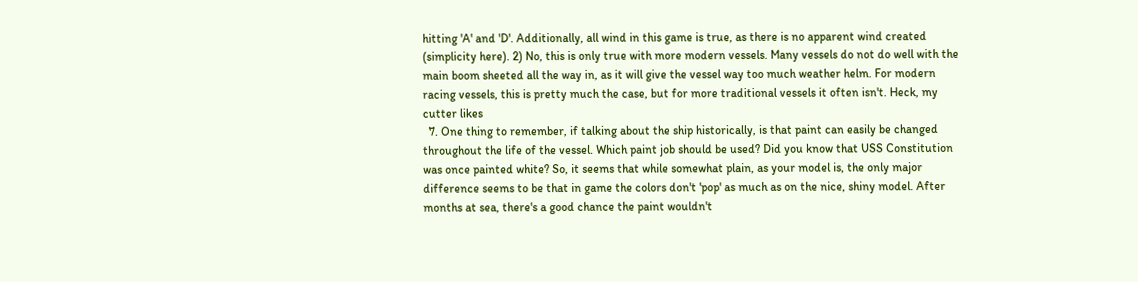hitting 'A' and 'D'. Additionally, all wind in this game is true, as there is no apparent wind created (simplicity here). 2) No, this is only true with more modern vessels. Many vessels do not do well with the main boom sheeted all the way in, as it will give the vessel way too much weather helm. For modern racing vessels, this is pretty much the case, but for more traditional vessels it often isn't. Heck, my cutter likes
  7. One thing to remember, if talking about the ship historically, is that paint can easily be changed throughout the life of the vessel. Which paint job should be used? Did you know that USS Constitution was once painted white? So, it seems that while somewhat plain, as your model is, the only major difference seems to be that in game the colors don't 'pop' as much as on the nice, shiny model. After months at sea, there's a good chance the paint wouldn't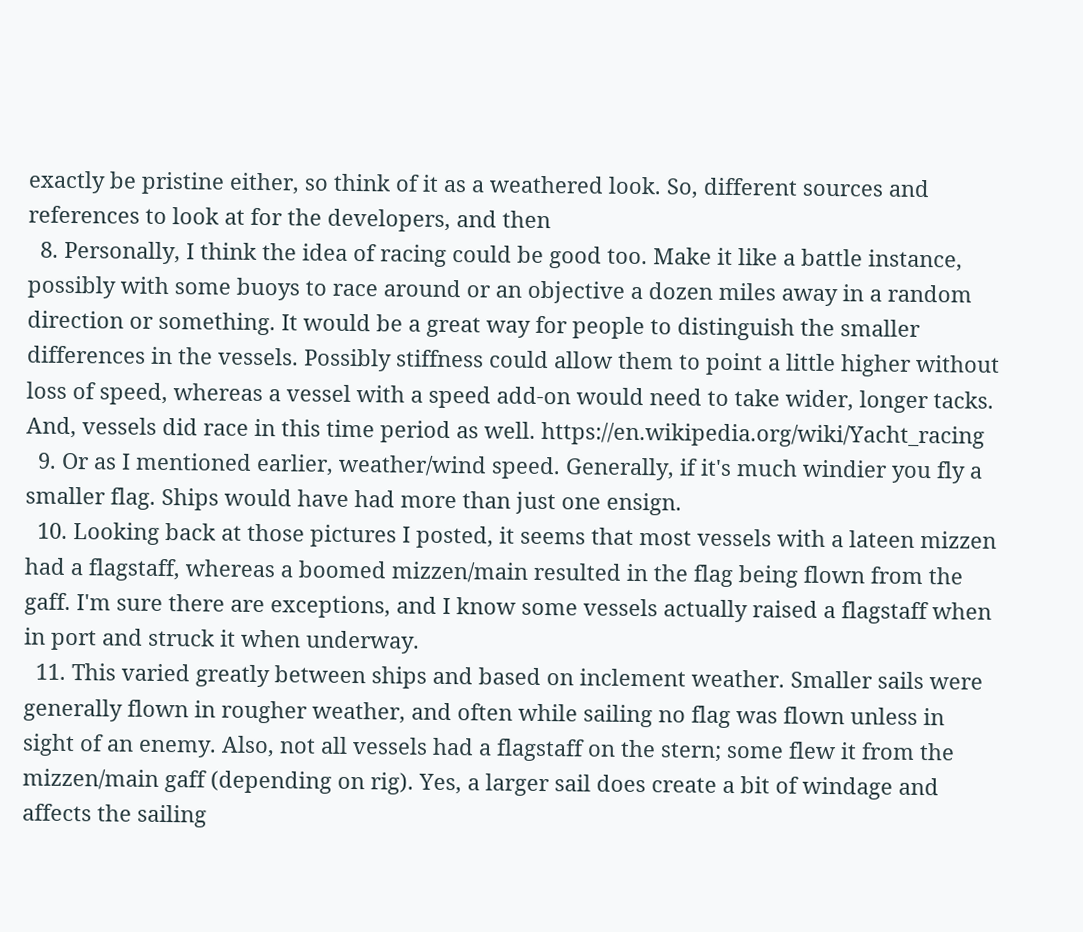exactly be pristine either, so think of it as a weathered look. So, different sources and references to look at for the developers, and then
  8. Personally, I think the idea of racing could be good too. Make it like a battle instance, possibly with some buoys to race around or an objective a dozen miles away in a random direction or something. It would be a great way for people to distinguish the smaller differences in the vessels. Possibly stiffness could allow them to point a little higher without loss of speed, whereas a vessel with a speed add-on would need to take wider, longer tacks. And, vessels did race in this time period as well. https://en.wikipedia.org/wiki/Yacht_racing
  9. Or as I mentioned earlier, weather/wind speed. Generally, if it's much windier you fly a smaller flag. Ships would have had more than just one ensign.
  10. Looking back at those pictures I posted, it seems that most vessels with a lateen mizzen had a flagstaff, whereas a boomed mizzen/main resulted in the flag being flown from the gaff. I'm sure there are exceptions, and I know some vessels actually raised a flagstaff when in port and struck it when underway.
  11. This varied greatly between ships and based on inclement weather. Smaller sails were generally flown in rougher weather, and often while sailing no flag was flown unless in sight of an enemy. Also, not all vessels had a flagstaff on the stern; some flew it from the mizzen/main gaff (depending on rig). Yes, a larger sail does create a bit of windage and affects the sailing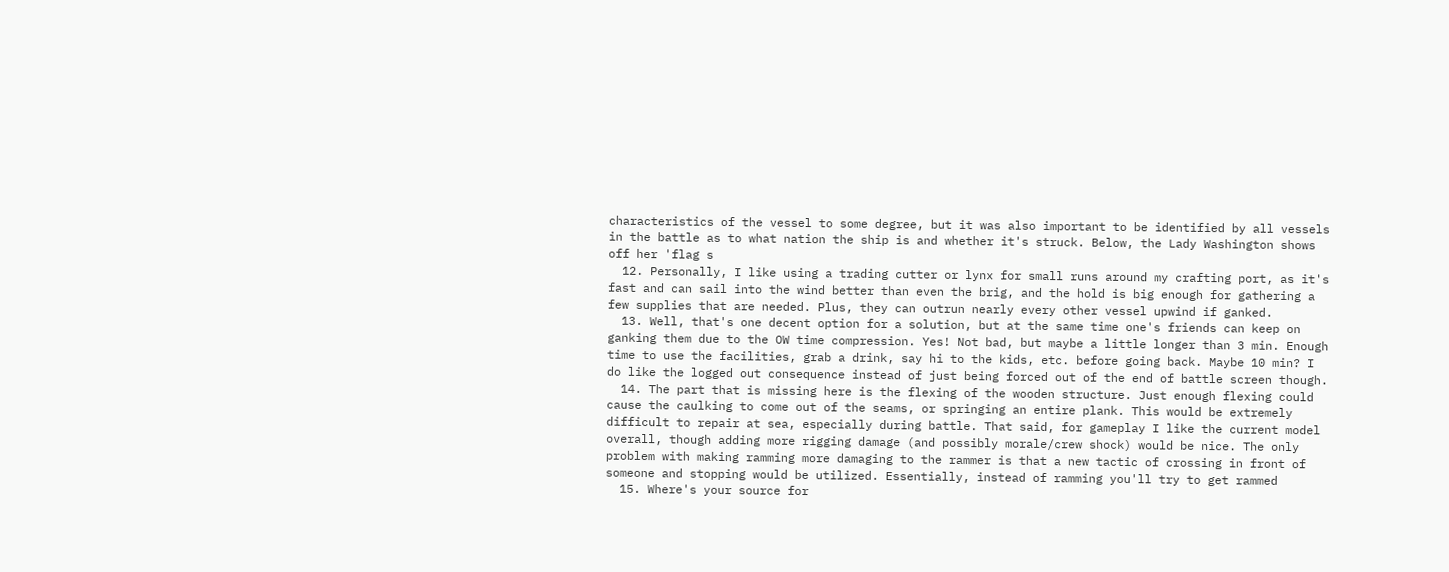characteristics of the vessel to some degree, but it was also important to be identified by all vessels in the battle as to what nation the ship is and whether it's struck. Below, the Lady Washington shows off her 'flag s
  12. Personally, I like using a trading cutter or lynx for small runs around my crafting port, as it's fast and can sail into the wind better than even the brig, and the hold is big enough for gathering a few supplies that are needed. Plus, they can outrun nearly every other vessel upwind if ganked.
  13. Well, that's one decent option for a solution, but at the same time one's friends can keep on ganking them due to the OW time compression. Yes! Not bad, but maybe a little longer than 3 min. Enough time to use the facilities, grab a drink, say hi to the kids, etc. before going back. Maybe 10 min? I do like the logged out consequence instead of just being forced out of the end of battle screen though.
  14. The part that is missing here is the flexing of the wooden structure. Just enough flexing could cause the caulking to come out of the seams, or springing an entire plank. This would be extremely difficult to repair at sea, especially during battle. That said, for gameplay I like the current model overall, though adding more rigging damage (and possibly morale/crew shock) would be nice. The only problem with making ramming more damaging to the rammer is that a new tactic of crossing in front of someone and stopping would be utilized. Essentially, instead of ramming you'll try to get rammed
  15. Where's your source for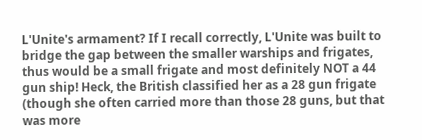L'Unite's armament? If I recall correctly, L'Unite was built to bridge the gap between the smaller warships and frigates, thus would be a small frigate and most definitely NOT a 44 gun ship! Heck, the British classified her as a 28 gun frigate (though she often carried more than those 28 guns, but that was more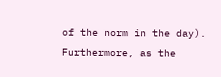of the norm in the day). Furthermore, as the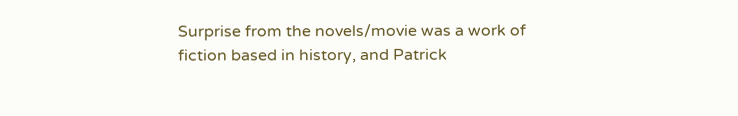Surprise from the novels/movie was a work of fiction based in history, and Patrick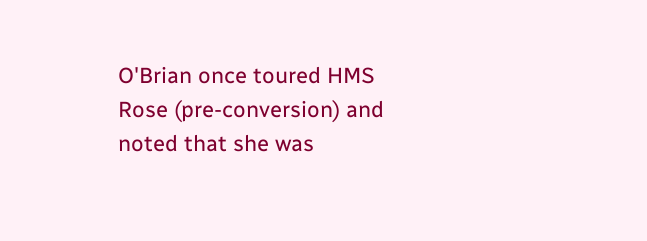O'Brian once toured HMS Rose (pre-conversion) and noted that she was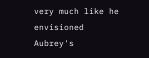very much like he envisioned Aubrey's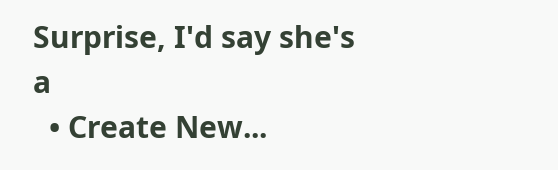Surprise, I'd say she's a
  • Create New...